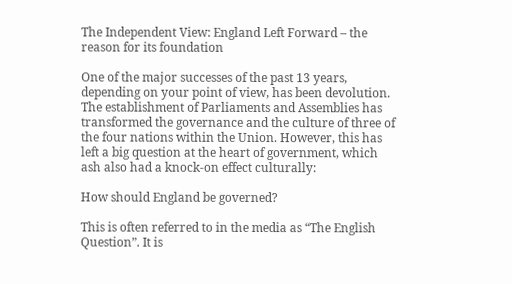The Independent View: England Left Forward – the reason for its foundation

One of the major successes of the past 13 years, depending on your point of view, has been devolution. The establishment of Parliaments and Assemblies has transformed the governance and the culture of three of the four nations within the Union. However, this has left a big question at the heart of government, which ash also had a knock-on effect culturally:

How should England be governed?

This is often referred to in the media as “The English Question”. It is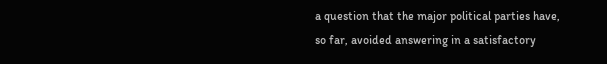a question that the major political parties have, so far, avoided answering in a satisfactory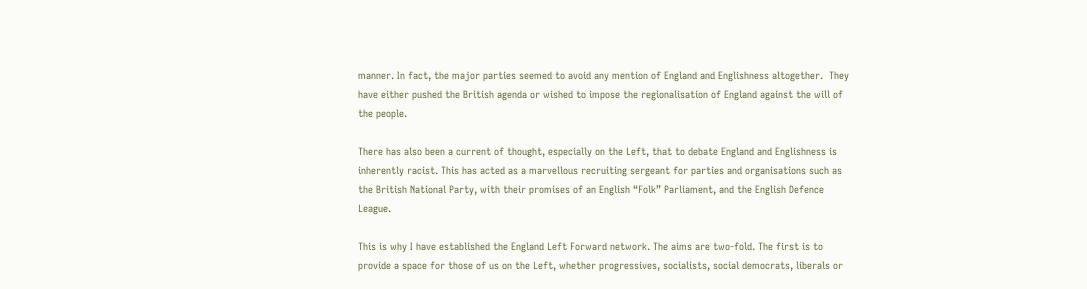manner. In fact, the major parties seemed to avoid any mention of England and Englishness altogether.  They have either pushed the British agenda or wished to impose the regionalisation of England against the will of the people.

There has also been a current of thought, especially on the Left, that to debate England and Englishness is inherently racist. This has acted as a marvellous recruiting sergeant for parties and organisations such as the British National Party, with their promises of an English “Folk” Parliament, and the English Defence League.

This is why I have established the England Left Forward network. The aims are two-fold. The first is to provide a space for those of us on the Left, whether progressives, socialists, social democrats, liberals or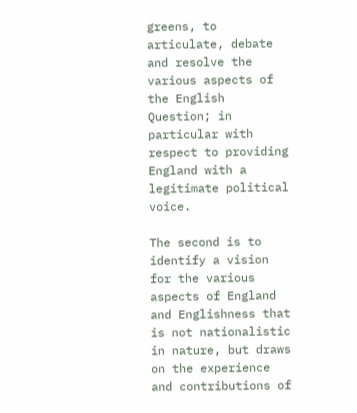greens, to articulate, debate and resolve the various aspects of the English Question; in particular with respect to providing England with a legitimate political voice.

The second is to identify a vision for the various aspects of England and Englishness that is not nationalistic in nature, but draws on the experience and contributions of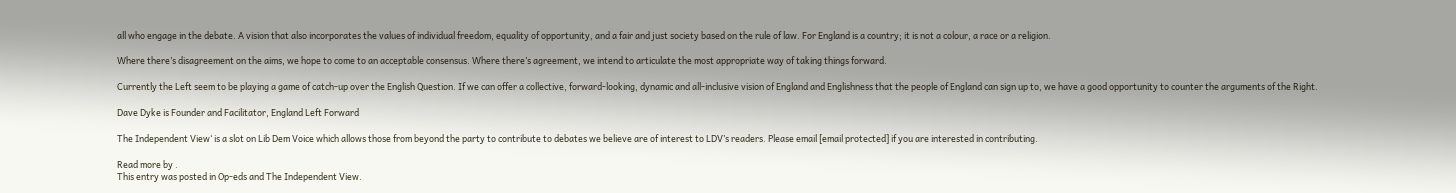all who engage in the debate. A vision that also incorporates the values of individual freedom, equality of opportunity, and a fair and just society based on the rule of law. For England is a country; it is not a colour, a race or a religion.

Where there’s disagreement on the aims, we hope to come to an acceptable consensus. Where there’s agreement, we intend to articulate the most appropriate way of taking things forward.

Currently the Left seem to be playing a game of catch-up over the English Question. If we can offer a collective, forward-looking, dynamic and all-inclusive vision of England and Englishness that the people of England can sign up to, we have a good opportunity to counter the arguments of the Right.

Dave Dyke is Founder and Facilitator, England Left Forward

The Independent View‘ is a slot on Lib Dem Voice which allows those from beyond the party to contribute to debates we believe are of interest to LDV’s readers. Please email [email protected] if you are interested in contributing.

Read more by .
This entry was posted in Op-eds and The Independent View.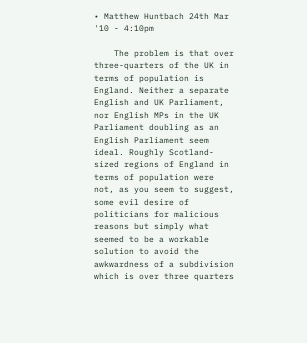• Matthew Huntbach 24th Mar '10 - 4:10pm

    The problem is that over three-quarters of the UK in terms of population is England. Neither a separate English and UK Parliament, nor English MPs in the UK Parliament doubling as an English Parliament seem ideal. Roughly Scotland-sized regions of England in terms of population were not, as you seem to suggest, some evil desire of politicians for malicious reasons but simply what seemed to be a workable solution to avoid the awkwardness of a subdivision which is over three quarters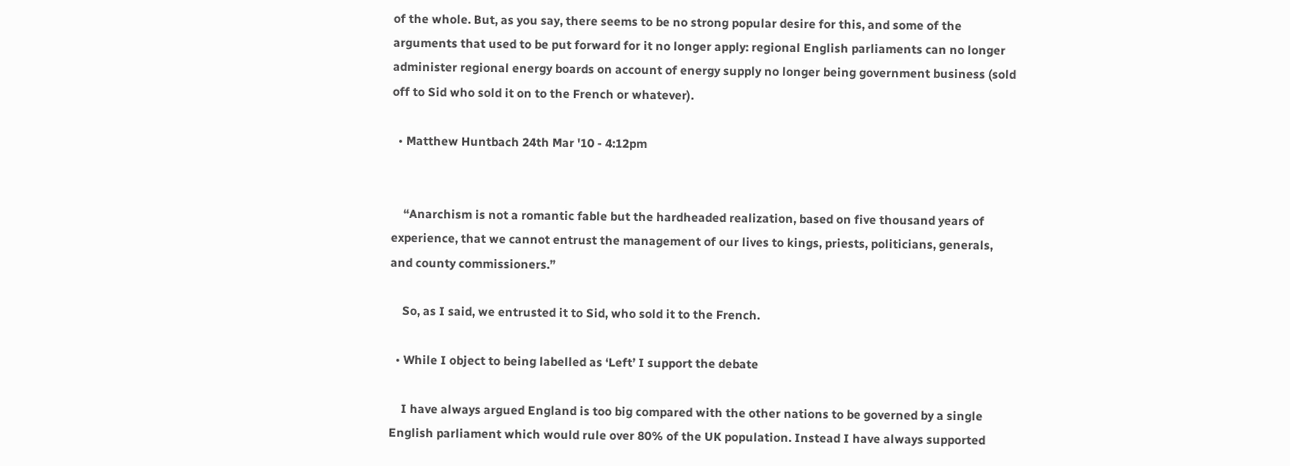of the whole. But, as you say, there seems to be no strong popular desire for this, and some of the arguments that used to be put forward for it no longer apply: regional English parliaments can no longer administer regional energy boards on account of energy supply no longer being government business (sold off to Sid who sold it on to the French or whatever).

  • Matthew Huntbach 24th Mar '10 - 4:12pm


    “Anarchism is not a romantic fable but the hardheaded realization, based on five thousand years of experience, that we cannot entrust the management of our lives to kings, priests, politicians, generals, and county commissioners.”

    So, as I said, we entrusted it to Sid, who sold it to the French.

  • While I object to being labelled as ‘Left’ I support the debate

    I have always argued England is too big compared with the other nations to be governed by a single English parliament which would rule over 80% of the UK population. Instead I have always supported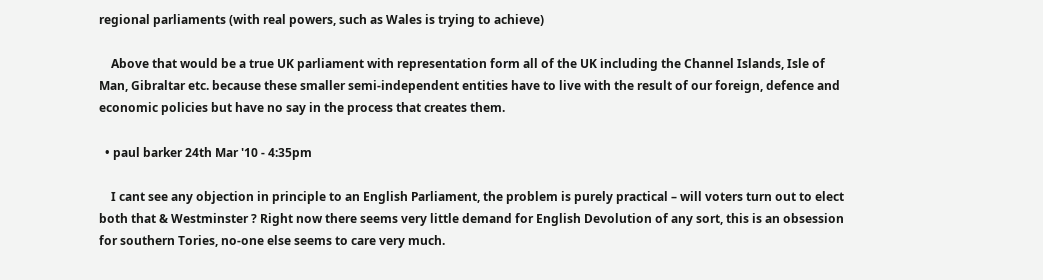regional parliaments (with real powers, such as Wales is trying to achieve)

    Above that would be a true UK parliament with representation form all of the UK including the Channel Islands, Isle of Man, Gibraltar etc. because these smaller semi-independent entities have to live with the result of our foreign, defence and economic policies but have no say in the process that creates them.

  • paul barker 24th Mar '10 - 4:35pm

    I cant see any objection in principle to an English Parliament, the problem is purely practical – will voters turn out to elect both that & Westminster ? Right now there seems very little demand for English Devolution of any sort, this is an obsession for southern Tories, no-one else seems to care very much.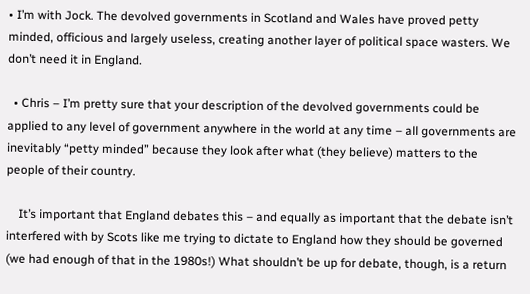• I’m with Jock. The devolved governments in Scotland and Wales have proved petty minded, officious and largely useless, creating another layer of political space wasters. We don’t need it in England.

  • Chris – I’m pretty sure that your description of the devolved governments could be applied to any level of government anywhere in the world at any time – all governments are inevitably “petty minded” because they look after what (they believe) matters to the people of their country.

    It’s important that England debates this – and equally as important that the debate isn’t interfered with by Scots like me trying to dictate to England how they should be governed (we had enough of that in the 1980s!) What shouldn’t be up for debate, though, is a return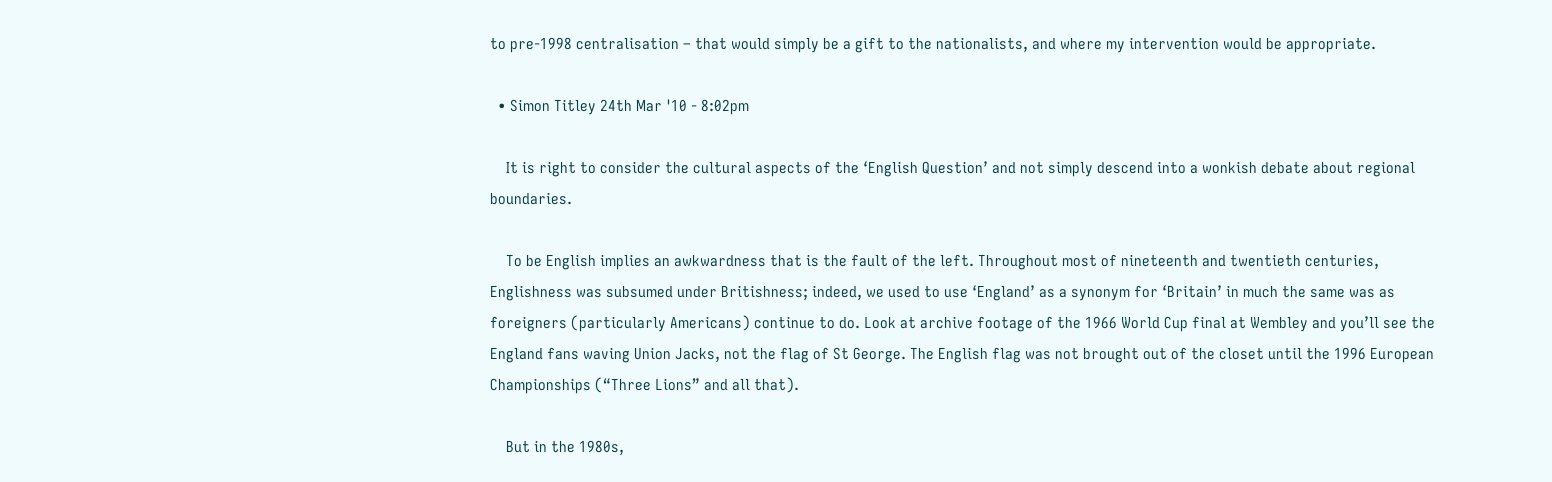to pre-1998 centralisation – that would simply be a gift to the nationalists, and where my intervention would be appropriate.

  • Simon Titley 24th Mar '10 - 8:02pm

    It is right to consider the cultural aspects of the ‘English Question’ and not simply descend into a wonkish debate about regional boundaries.

    To be English implies an awkwardness that is the fault of the left. Throughout most of nineteenth and twentieth centuries, Englishness was subsumed under Britishness; indeed, we used to use ‘England’ as a synonym for ‘Britain’ in much the same was as foreigners (particularly Americans) continue to do. Look at archive footage of the 1966 World Cup final at Wembley and you’ll see the England fans waving Union Jacks, not the flag of St George. The English flag was not brought out of the closet until the 1996 European Championships (“Three Lions” and all that).

    But in the 1980s,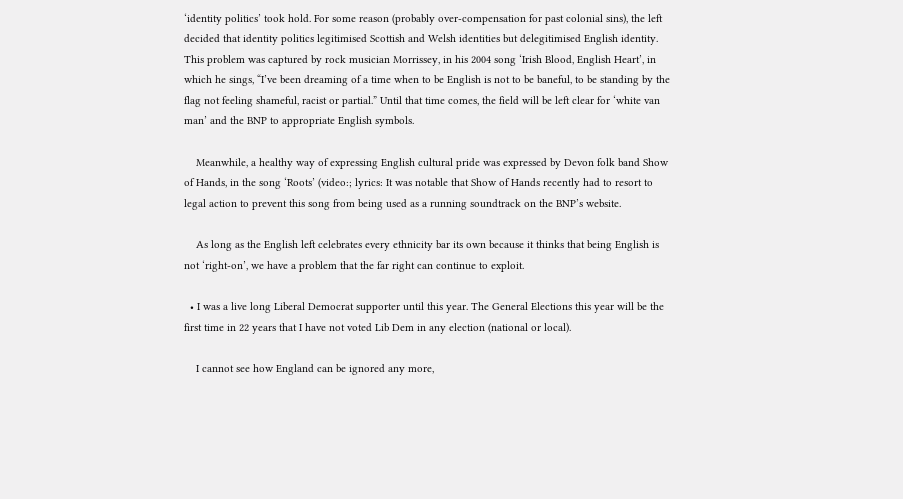‘identity politics’ took hold. For some reason (probably over-compensation for past colonial sins), the left decided that identity politics legitimised Scottish and Welsh identities but delegitimised English identity. This problem was captured by rock musician Morrissey, in his 2004 song ‘Irish Blood, English Heart’, in which he sings, “I’ve been dreaming of a time when to be English is not to be baneful, to be standing by the flag not feeling shameful, racist or partial.” Until that time comes, the field will be left clear for ‘white van man’ and the BNP to appropriate English symbols.

    Meanwhile, a healthy way of expressing English cultural pride was expressed by Devon folk band Show of Hands, in the song ‘Roots’ (video:; lyrics: It was notable that Show of Hands recently had to resort to legal action to prevent this song from being used as a running soundtrack on the BNP’s website.

    As long as the English left celebrates every ethnicity bar its own because it thinks that being English is not ‘right-on’, we have a problem that the far right can continue to exploit.

  • I was a live long Liberal Democrat supporter until this year. The General Elections this year will be the first time in 22 years that I have not voted Lib Dem in any election (national or local).

    I cannot see how England can be ignored any more,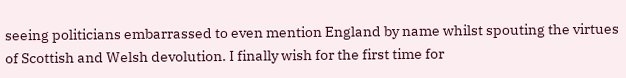seeing politicians embarrassed to even mention England by name whilst spouting the virtues of Scottish and Welsh devolution. I finally wish for the first time for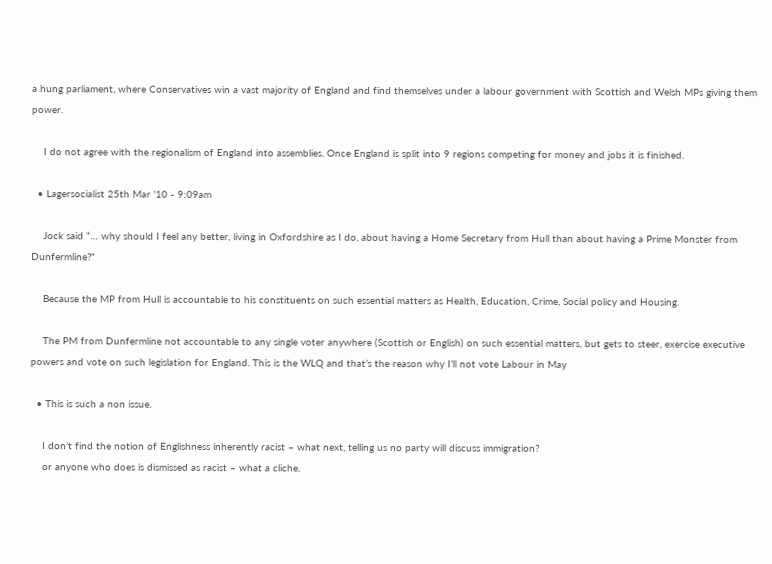a hung parliament, where Conservatives win a vast majority of England and find themselves under a labour government with Scottish and Welsh MPs giving them power.

    I do not agree with the regionalism of England into assemblies. Once England is split into 9 regions competing for money and jobs it is finished.

  • Lagersocialist 25th Mar '10 - 9:09am

    Jock said “… why should I feel any better, living in Oxfordshire as I do, about having a Home Secretary from Hull than about having a Prime Monster from Dunfermline?”

    Because the MP from Hull is accountable to his constituents on such essential matters as Health, Education, Crime, Social policy and Housing.

    The PM from Dunfermline not accountable to any single voter anywhere (Scottish or English) on such essential matters, but gets to steer, exercise executive powers and vote on such legislation for England. This is the WLQ and that’s the reason why I’ll not vote Labour in May

  • This is such a non issue.

    I don’t find the notion of Englishness inherently racist – what next, telling us no party will discuss immigration?
    or anyone who does is dismissed as racist – what a cliche.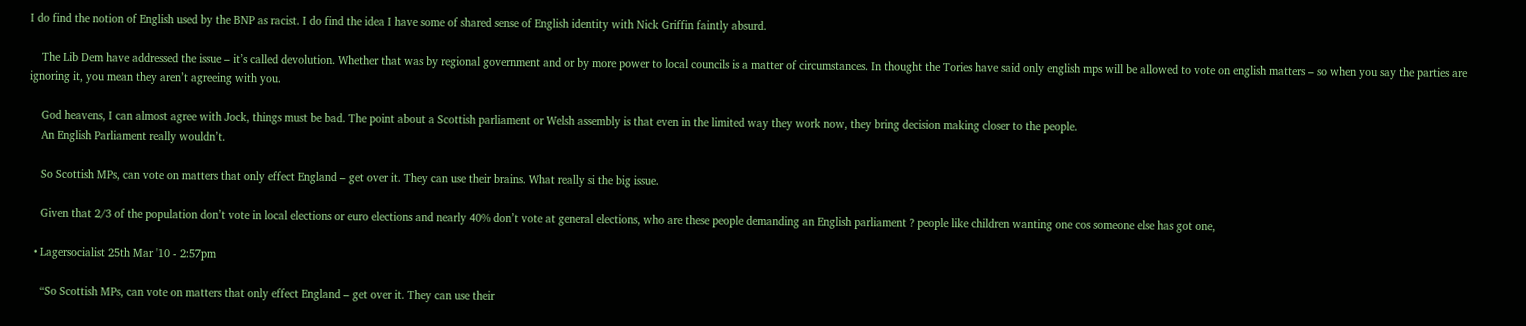I do find the notion of English used by the BNP as racist. I do find the idea I have some of shared sense of English identity with Nick Griffin faintly absurd.

    The Lib Dem have addressed the issue – it’s called devolution. Whether that was by regional government and or by more power to local councils is a matter of circumstances. In thought the Tories have said only english mps will be allowed to vote on english matters – so when you say the parties are ignoring it, you mean they aren’t agreeing with you.

    God heavens, I can almost agree with Jock, things must be bad. The point about a Scottish parliament or Welsh assembly is that even in the limited way they work now, they bring decision making closer to the people.
    An English Parliament really wouldn’t.

    So Scottish MPs, can vote on matters that only effect England – get over it. They can use their brains. What really si the big issue.

    Given that 2/3 of the population don’t vote in local elections or euro elections and nearly 40% don’t vote at general elections, who are these people demanding an English parliament ? people like children wanting one cos someone else has got one,

  • Lagersocialist 25th Mar '10 - 2:57pm

    “So Scottish MPs, can vote on matters that only effect England – get over it. They can use their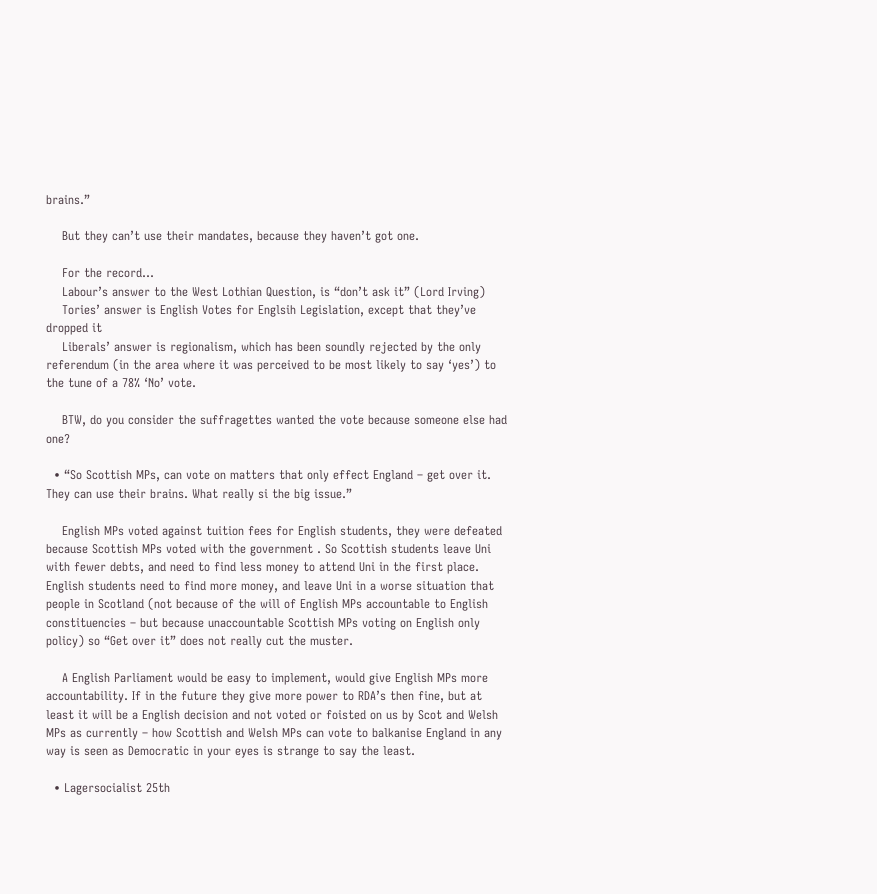brains.”

    But they can’t use their mandates, because they haven’t got one.

    For the record…
    Labour’s answer to the West Lothian Question, is “don’t ask it” (Lord Irving)
    Tories’ answer is English Votes for Englsih Legislation, except that they’ve dropped it
    Liberals’ answer is regionalism, which has been soundly rejected by the only referendum (in the area where it was perceived to be most likely to say ‘yes’) to the tune of a 78% ‘No’ vote.

    BTW, do you consider the suffragettes wanted the vote because someone else had one?

  • “So Scottish MPs, can vote on matters that only effect England – get over it. They can use their brains. What really si the big issue.”

    English MPs voted against tuition fees for English students, they were defeated because Scottish MPs voted with the government . So Scottish students leave Uni with fewer debts, and need to find less money to attend Uni in the first place. English students need to find more money, and leave Uni in a worse situation that people in Scotland (not because of the will of English MPs accountable to English constituencies – but because unaccountable Scottish MPs voting on English only policy) so “Get over it” does not really cut the muster.

    A English Parliament would be easy to implement, would give English MPs more accountability. If in the future they give more power to RDA’s then fine, but at least it will be a English decision and not voted or foisted on us by Scot and Welsh MPs as currently – how Scottish and Welsh MPs can vote to balkanise England in any way is seen as Democratic in your eyes is strange to say the least.

  • Lagersocialist 25th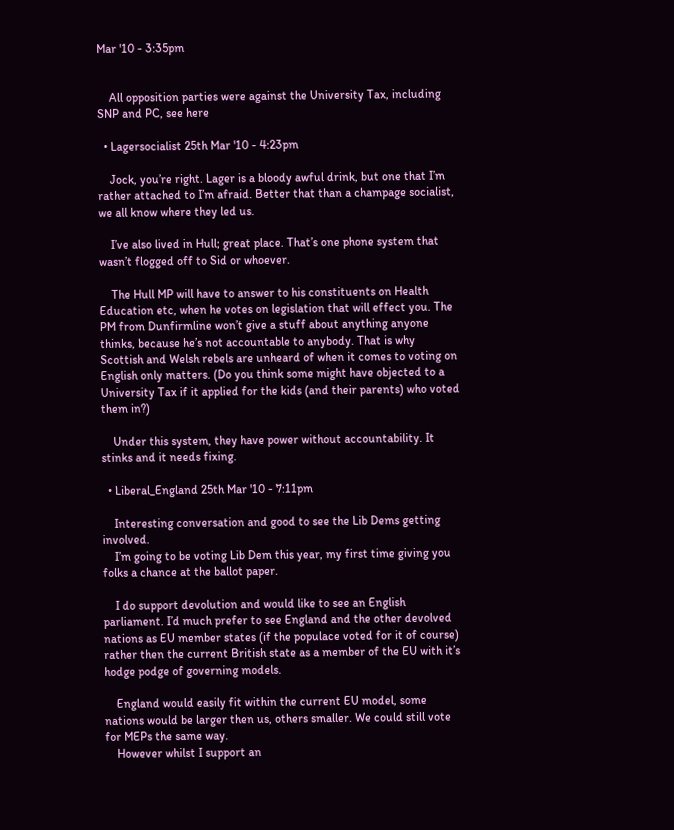Mar '10 - 3:35pm


    All opposition parties were against the University Tax, including SNP and PC, see here

  • Lagersocialist 25th Mar '10 - 4:23pm

    Jock, you’re right. Lager is a bloody awful drink, but one that I’m rather attached to I’m afraid. Better that than a champage socialist, we all know where they led us.

    I’ve also lived in Hull; great place. That’s one phone system that wasn’t flogged off to Sid or whoever.

    The Hull MP will have to answer to his constituents on Health Education etc, when he votes on legislation that will effect you. The PM from Dunfirmline won’t give a stuff about anything anyone thinks, because he’s not accountable to anybody. That is why Scottish and Welsh rebels are unheard of when it comes to voting on English only matters. (Do you think some might have objected to a University Tax if it applied for the kids (and their parents) who voted them in?)

    Under this system, they have power without accountability. It stinks and it needs fixing.

  • Liberal_England 25th Mar '10 - 7:11pm

    Interesting conversation and good to see the Lib Dems getting involved.
    I’m going to be voting Lib Dem this year, my first time giving you folks a chance at the ballot paper.

    I do support devolution and would like to see an English parliament. I’d much prefer to see England and the other devolved nations as EU member states (if the populace voted for it of course) rather then the current British state as a member of the EU with it’s hodge podge of governing models.

    England would easily fit within the current EU model, some nations would be larger then us, others smaller. We could still vote for MEPs the same way.
    However whilst I support an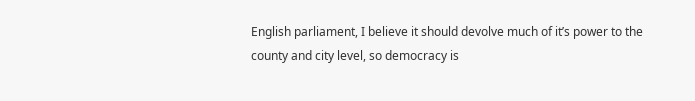English parliament, I believe it should devolve much of it’s power to the county and city level, so democracy is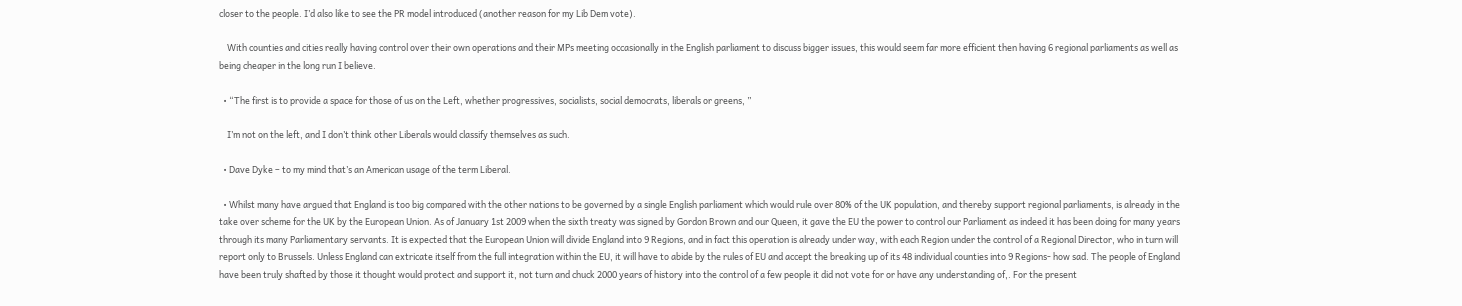closer to the people. I’d also like to see the PR model introduced (another reason for my Lib Dem vote).

    With counties and cities really having control over their own operations and their MPs meeting occasionally in the English parliament to discuss bigger issues, this would seem far more efficient then having 6 regional parliaments as well as being cheaper in the long run I believe.

  • “The first is to provide a space for those of us on the Left, whether progressives, socialists, social democrats, liberals or greens, ”

    I’m not on the left, and I don’t think other Liberals would classify themselves as such.

  • Dave Dyke – to my mind that’s an American usage of the term Liberal.

  • Whilst many have argued that England is too big compared with the other nations to be governed by a single English parliament which would rule over 80% of the UK population, and thereby support regional parliaments, is already in the take over scheme for the UK by the European Union. As of January 1st 2009 when the sixth treaty was signed by Gordon Brown and our Queen, it gave the EU the power to control our Parliament as indeed it has been doing for many years through its many Parliamentary servants. It is expected that the European Union will divide England into 9 Regions, and in fact this operation is already under way, with each Region under the control of a Regional Director, who in turn will report only to Brussels. Unless England can extricate itself from the full integration within the EU, it will have to abide by the rules of EU and accept the breaking up of its 48 individual counties into 9 Regions- how sad. The people of England have been truly shafted by those it thought would protect and support it, not turn and chuck 2000 years of history into the control of a few people it did not vote for or have any understanding of,. For the present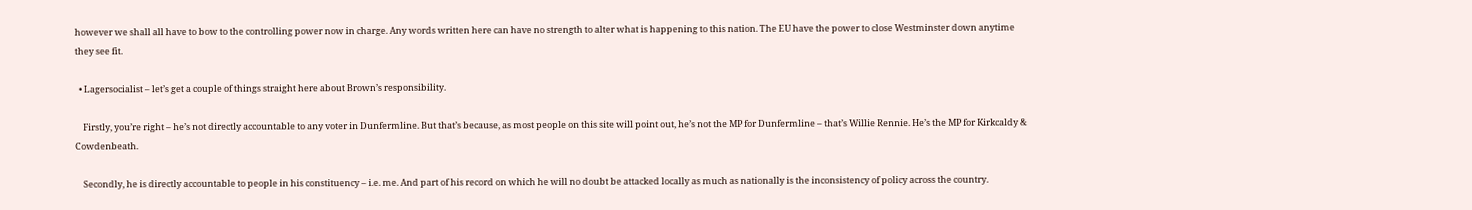however we shall all have to bow to the controlling power now in charge. Any words written here can have no strength to alter what is happening to this nation. The EU have the power to close Westminster down anytime they see fit.

  • Lagersocialist – let’s get a couple of things straight here about Brown’s responsibility.

    Firstly, you’re right – he’s not directly accountable to any voter in Dunfermline. But that’s because, as most people on this site will point out, he’s not the MP for Dunfermline – that’s Willie Rennie. He’s the MP for Kirkcaldy & Cowdenbeath.

    Secondly, he is directly accountable to people in his constituency – i.e. me. And part of his record on which he will no doubt be attacked locally as much as nationally is the inconsistency of policy across the country.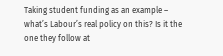Taking student funding as an example – what’s Labour’s real policy on this? Is it the one they follow at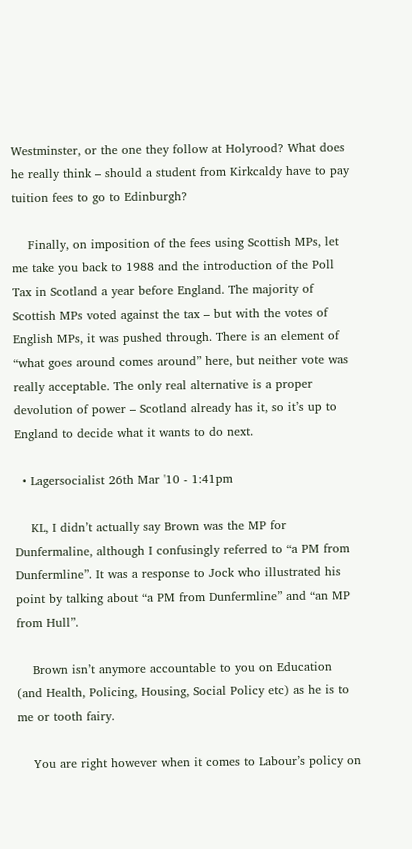Westminster, or the one they follow at Holyrood? What does he really think – should a student from Kirkcaldy have to pay tuition fees to go to Edinburgh?

    Finally, on imposition of the fees using Scottish MPs, let me take you back to 1988 and the introduction of the Poll Tax in Scotland a year before England. The majority of Scottish MPs voted against the tax – but with the votes of English MPs, it was pushed through. There is an element of “what goes around comes around” here, but neither vote was really acceptable. The only real alternative is a proper devolution of power – Scotland already has it, so it’s up to England to decide what it wants to do next.

  • Lagersocialist 26th Mar '10 - 1:41pm

    KL, I didn’t actually say Brown was the MP for Dunfermaline, although I confusingly referred to “a PM from Dunfermline”. It was a response to Jock who illustrated his point by talking about “a PM from Dunfermline” and “an MP from Hull”.

    Brown isn’t anymore accountable to you on Education (and Health, Policing, Housing, Social Policy etc) as he is to me or tooth fairy.

    You are right however when it comes to Labour’s policy on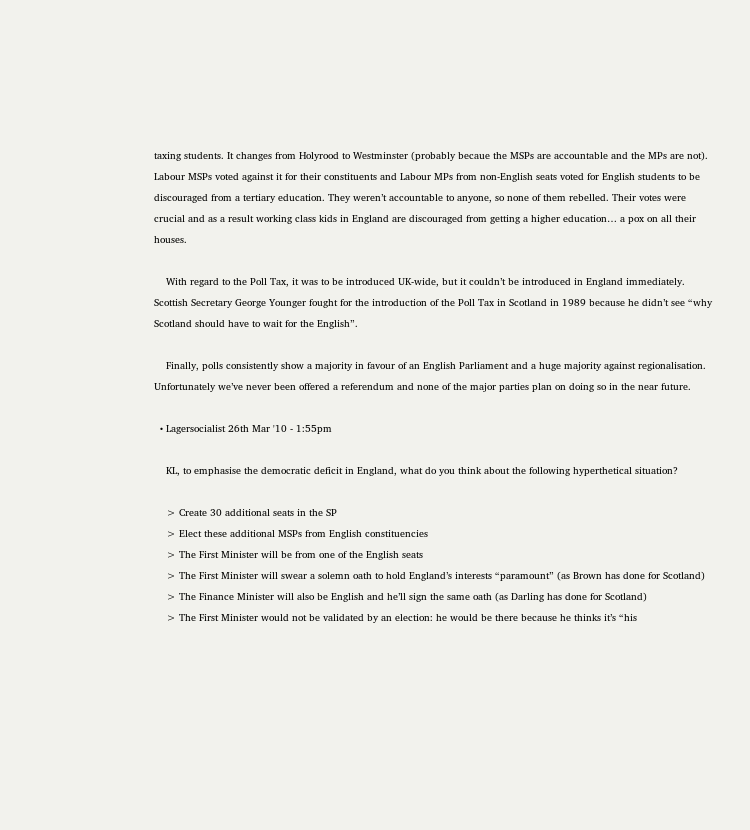taxing students. It changes from Holyrood to Westminster (probably becaue the MSPs are accountable and the MPs are not). Labour MSPs voted against it for their constituents and Labour MPs from non-English seats voted for English students to be discouraged from a tertiary education. They weren’t accountable to anyone, so none of them rebelled. Their votes were crucial and as a result working class kids in England are discouraged from getting a higher education… a pox on all their houses.

    With regard to the Poll Tax, it was to be introduced UK-wide, but it couldn’t be introduced in England immediately. Scottish Secretary George Younger fought for the introduction of the Poll Tax in Scotland in 1989 because he didn’t see “why Scotland should have to wait for the English”.

    Finally, polls consistently show a majority in favour of an English Parliament and a huge majority against regionalisation. Unfortunately we’ve never been offered a referendum and none of the major parties plan on doing so in the near future.

  • Lagersocialist 26th Mar '10 - 1:55pm

    KL, to emphasise the democratic deficit in England, what do you think about the following hyperthetical situation?

    > Create 30 additional seats in the SP
    > Elect these additional MSPs from English constituencies
    > The First Minister will be from one of the English seats
    > The First Minister will swear a solemn oath to hold England’s interests “paramount” (as Brown has done for Scotland)
    > The Finance Minister will also be English and he’ll sign the same oath (as Darling has done for Scotland)
    > The First Minister would not be validated by an election: he would be there because he thinks it’s “his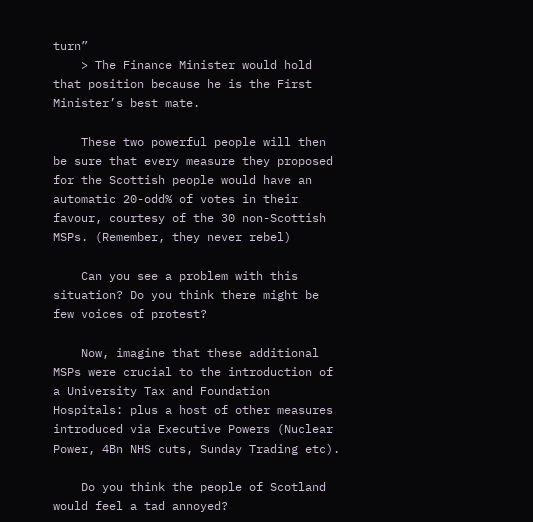turn”
    > The Finance Minister would hold that position because he is the First Minister’s best mate.

    These two powerful people will then be sure that every measure they proposed for the Scottish people would have an automatic 20-odd% of votes in their favour, courtesy of the 30 non-Scottish MSPs. (Remember, they never rebel)

    Can you see a problem with this situation? Do you think there might be few voices of protest?

    Now, imagine that these additional MSPs were crucial to the introduction of a University Tax and Foundation Hospitals: plus a host of other measures introduced via Executive Powers (Nuclear Power, 4Bn NHS cuts, Sunday Trading etc).

    Do you think the people of Scotland would feel a tad annoyed?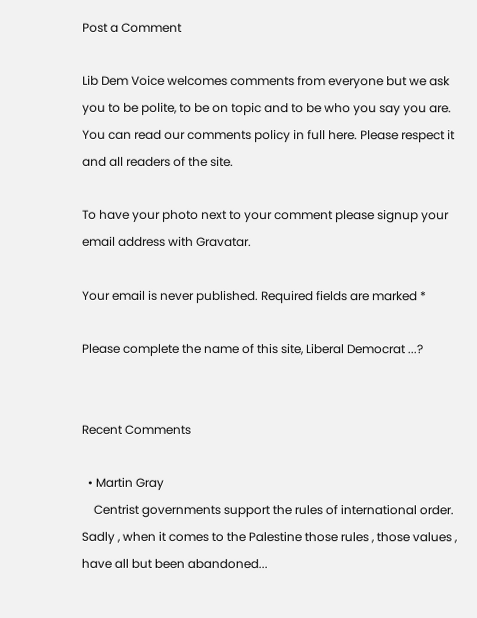Post a Comment

Lib Dem Voice welcomes comments from everyone but we ask you to be polite, to be on topic and to be who you say you are. You can read our comments policy in full here. Please respect it and all readers of the site.

To have your photo next to your comment please signup your email address with Gravatar.

Your email is never published. Required fields are marked *

Please complete the name of this site, Liberal Democrat ...?


Recent Comments

  • Martin Gray
    Centrist governments support the rules of international order. Sadly , when it comes to the Palestine those rules , those values , have all but been abandoned...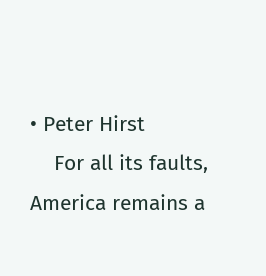• Peter Hirst
    For all its faults, America remains a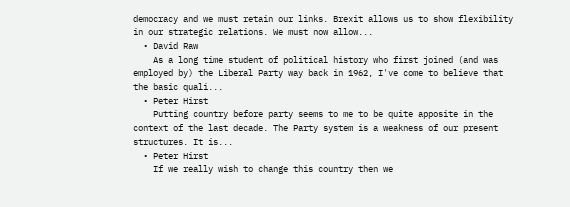democracy and we must retain our links. Brexit allows us to show flexibility in our strategic relations. We must now allow...
  • David Raw
    As a long time student of political history who first joined (and was employed by) the Liberal Party way back in 1962, I've come to believe that the basic quali...
  • Peter Hirst
    Putting country before party seems to me to be quite apposite in the context of the last decade. The Party system is a weakness of our present structures. It is...
  • Peter Hirst
    If we really wish to change this country then we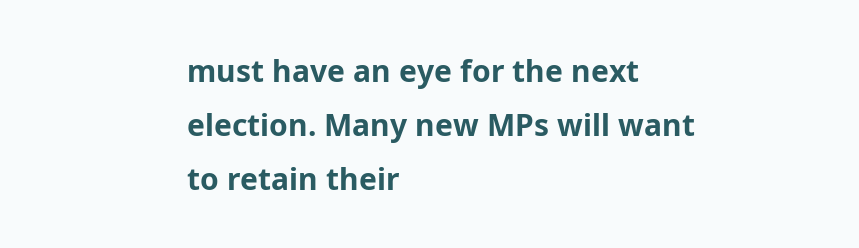must have an eye for the next election. Many new MPs will want to retain their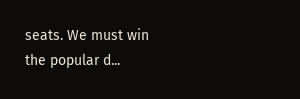seats. We must win the popular d...